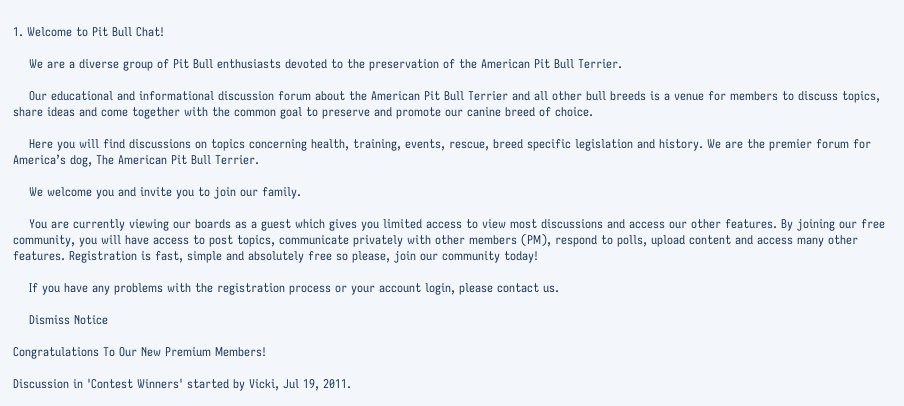1. Welcome to Pit Bull Chat!

    We are a diverse group of Pit Bull enthusiasts devoted to the preservation of the American Pit Bull Terrier.

    Our educational and informational discussion forum about the American Pit Bull Terrier and all other bull breeds is a venue for members to discuss topics, share ideas and come together with the common goal to preserve and promote our canine breed of choice.

    Here you will find discussions on topics concerning health, training, events, rescue, breed specific legislation and history. We are the premier forum for America’s dog, The American Pit Bull Terrier.

    We welcome you and invite you to join our family.

    You are currently viewing our boards as a guest which gives you limited access to view most discussions and access our other features. By joining our free community, you will have access to post topics, communicate privately with other members (PM), respond to polls, upload content and access many other features. Registration is fast, simple and absolutely free so please, join our community today!

    If you have any problems with the registration process or your account login, please contact us.

    Dismiss Notice

Congratulations To Our New Premium Members!

Discussion in 'Contest Winners' started by Vicki, Jul 19, 2011.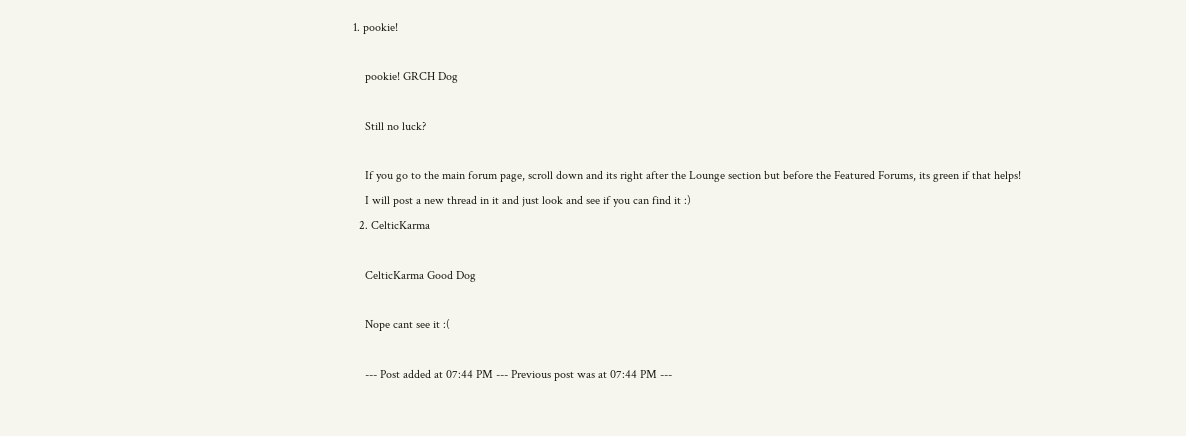1. pookie!

    pookie! GRCH Dog

    Still no luck?

    If you go to the main forum page, scroll down and its right after the Lounge section but before the Featured Forums, its green if that helps!
    I will post a new thread in it and just look and see if you can find it :)
  2. CelticKarma

    CelticKarma Good Dog

    Nope cant see it :(

    --- Post added at 07:44 PM --- Previous post was at 07:44 PM ---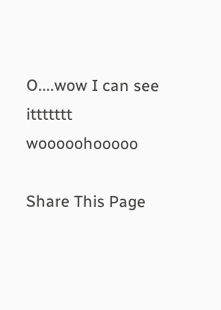O....wow I can see ittttttt wooooohooooo

Share This Page